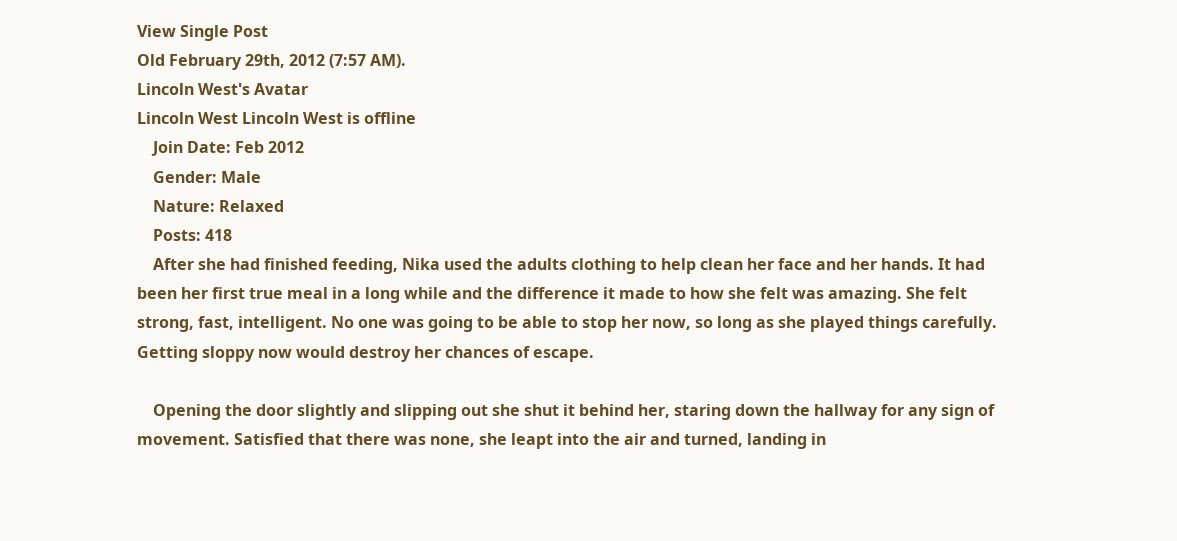View Single Post
Old February 29th, 2012 (7:57 AM).
Lincoln West's Avatar
Lincoln West Lincoln West is offline
    Join Date: Feb 2012
    Gender: Male
    Nature: Relaxed
    Posts: 418
    After she had finished feeding, Nika used the adults clothing to help clean her face and her hands. It had been her first true meal in a long while and the difference it made to how she felt was amazing. She felt strong, fast, intelligent. No one was going to be able to stop her now, so long as she played things carefully. Getting sloppy now would destroy her chances of escape.

    Opening the door slightly and slipping out she shut it behind her, staring down the hallway for any sign of movement. Satisfied that there was none, she leapt into the air and turned, landing in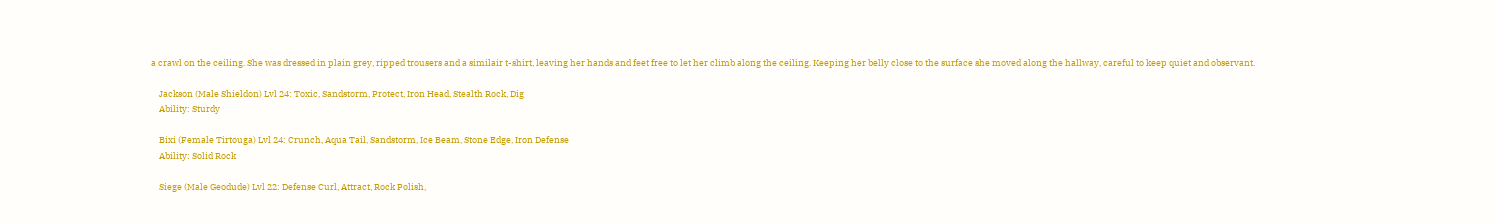a crawl on the ceiling. She was dressed in plain grey, ripped trousers and a similair t-shirt, leaving her hands and feet free to let her climb along the ceiling. Keeping her belly close to the surface she moved along the hallway, careful to keep quiet and observant.

    Jackson (Male Shieldon) Lvl 24: Toxic, Sandstorm, Protect, Iron Head, Stealth Rock, Dig
    Ability: Sturdy

    Bixi (Female Tirtouga) Lvl 24: Crunch, Aqua Tail, Sandstorm, Ice Beam, Stone Edge, Iron Defense
    Ability: Solid Rock

    Siege (Male Geodude) Lvl 22: Defense Curl, Attract, Rock Polish,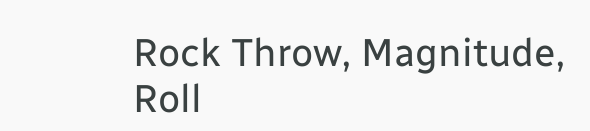Rock Throw, Magnitude, Roll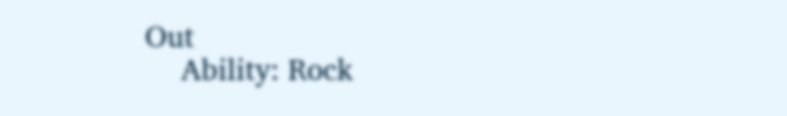Out
    Ability: Rock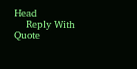Head
    Reply With Quote